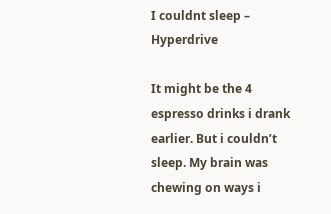I couldnt sleep – Hyperdrive

It might be the 4 espresso drinks i drank earlier. But i couldn’t sleep. My brain was chewing on ways i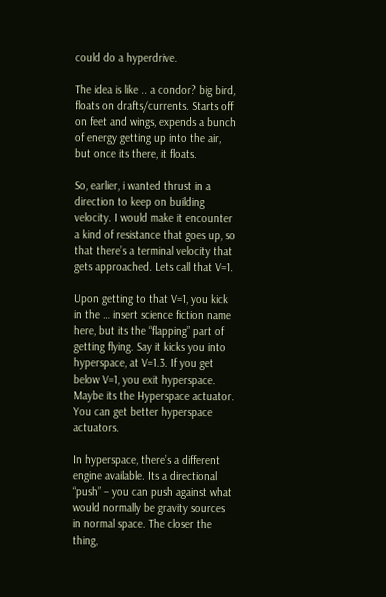could do a hyperdrive.

The idea is like .. a condor? big bird, floats on drafts/currents. Starts off on feet and wings, expends a bunch of energy getting up into the air, but once its there, it floats.

So, earlier, i wanted thrust in a direction to keep on building velocity. I would make it encounter a kind of resistance that goes up, so that there’s a terminal velocity that gets approached. Lets call that V=1.

Upon getting to that V=1, you kick in the … insert science fiction name here, but its the “flapping” part of getting flying. Say it kicks you into hyperspace, at V=1.3. If you get below V=1, you exit hyperspace. Maybe its the Hyperspace actuator. You can get better hyperspace actuators.

In hyperspace, there’s a different engine available. Its a directional “push” – you can push against what would normally be gravity sources in normal space. The closer the thing,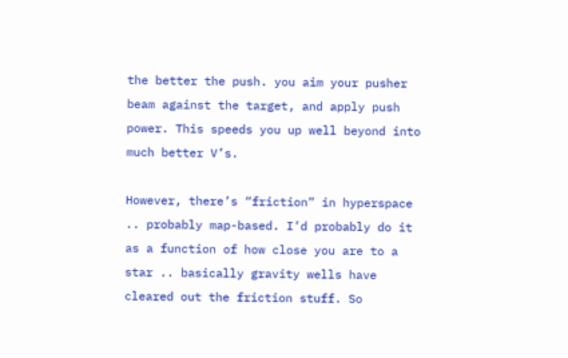the better the push. you aim your pusher beam against the target, and apply push power. This speeds you up well beyond into much better V’s.

However, there’s “friction” in hyperspace .. probably map-based. I’d probably do it as a function of how close you are to a star .. basically gravity wells have cleared out the friction stuff. So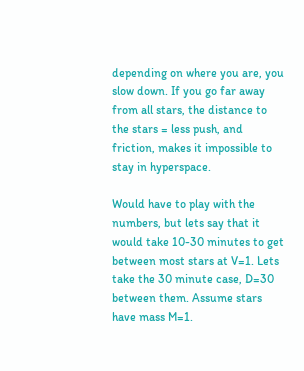depending on where you are, you slow down. If you go far away from all stars, the distance to the stars = less push, and friction, makes it impossible to stay in hyperspace.

Would have to play with the numbers, but lets say that it would take 10-30 minutes to get between most stars at V=1. Lets take the 30 minute case, D=30 between them. Assume stars have mass M=1.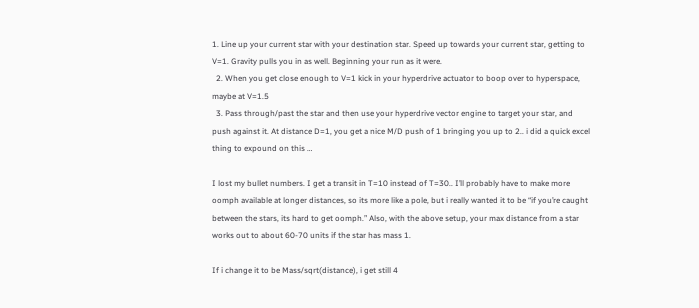1. Line up your current star with your destination star. Speed up towards your current star, getting to V=1. Gravity pulls you in as well. Beginning your run as it were.
  2. When you get close enough to V=1 kick in your hyperdrive actuator to boop over to hyperspace, maybe at V=1.5
  3. Pass through/past the star and then use your hyperdrive vector engine to target your star, and push against it. At distance D=1, you get a nice M/D push of 1 bringing you up to 2.. i did a quick excel thing to expound on this …

I lost my bullet numbers. I get a transit in T=10 instead of T=30.. I’ll probably have to make more oomph available at longer distances, so its more like a pole, but i really wanted it to be “if you’re caught between the stars, its hard to get oomph.” Also, with the above setup, your max distance from a star works out to about 60-70 units if the star has mass 1.

If i change it to be Mass/sqrt(distance), i get still 4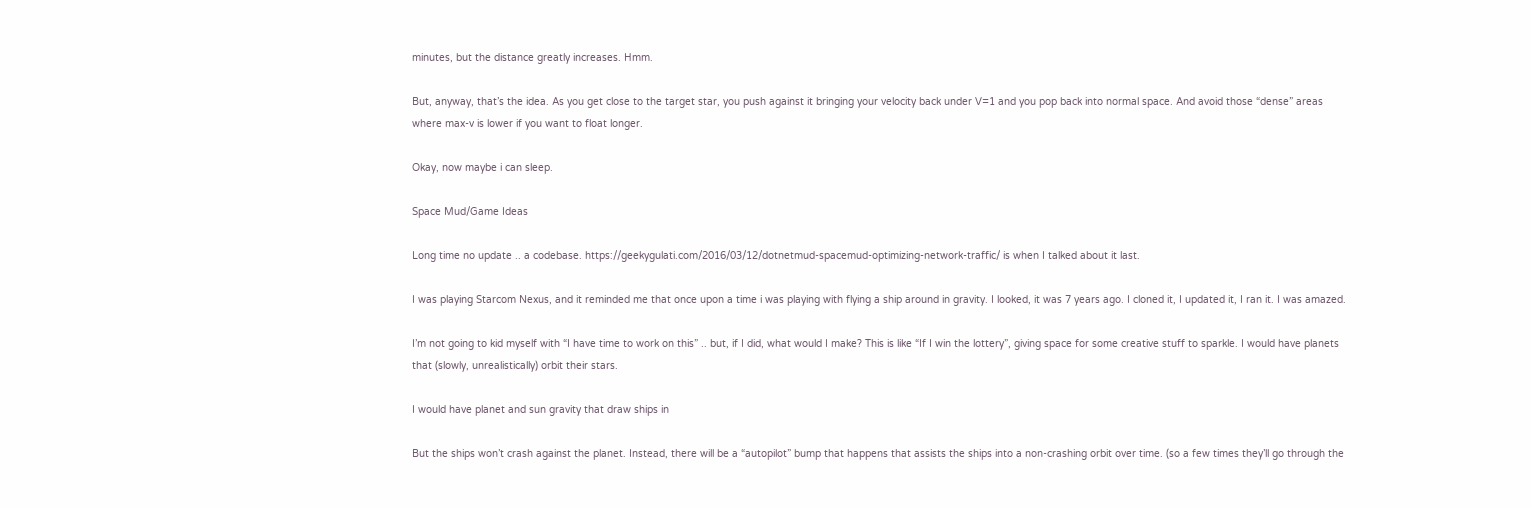minutes, but the distance greatly increases. Hmm.

But, anyway, that’s the idea. As you get close to the target star, you push against it bringing your velocity back under V=1 and you pop back into normal space. And avoid those “dense” areas where max-v is lower if you want to float longer.

Okay, now maybe i can sleep.

Space Mud/Game Ideas

Long time no update .. a codebase. https://geekygulati.com/2016/03/12/dotnetmud-spacemud-optimizing-network-traffic/ is when I talked about it last.

I was playing Starcom Nexus, and it reminded me that once upon a time i was playing with flying a ship around in gravity. I looked, it was 7 years ago. I cloned it, I updated it, I ran it. I was amazed.

I’m not going to kid myself with “I have time to work on this” .. but, if I did, what would I make? This is like “If I win the lottery”, giving space for some creative stuff to sparkle. I would have planets that (slowly, unrealistically) orbit their stars.

I would have planet and sun gravity that draw ships in

But the ships won’t crash against the planet. Instead, there will be a “autopilot” bump that happens that assists the ships into a non-crashing orbit over time. (so a few times they’ll go through the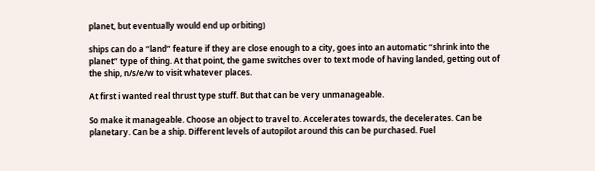planet, but eventually would end up orbiting)

ships can do a “land” feature if they are close enough to a city, goes into an automatic “shrink into the planet” type of thing. At that point, the game switches over to text mode of having landed, getting out of the ship, n/s/e/w to visit whatever places.

At first i wanted real thrust type stuff. But that can be very unmanageable.

So make it manageable. Choose an object to travel to. Accelerates towards, the decelerates. Can be planetary. Can be a ship. Different levels of autopilot around this can be purchased. Fuel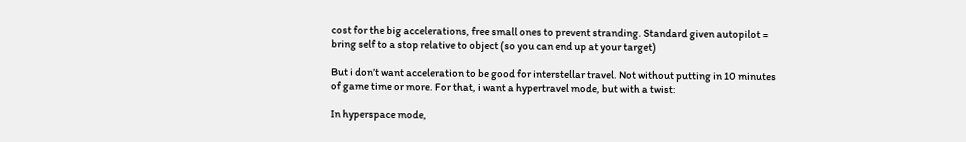cost for the big accelerations, free small ones to prevent stranding. Standard given autopilot = bring self to a stop relative to object (so you can end up at your target)

But i don’t want acceleration to be good for interstellar travel. Not without putting in 10 minutes of game time or more. For that, i want a hypertravel mode, but with a twist:

In hyperspace mode,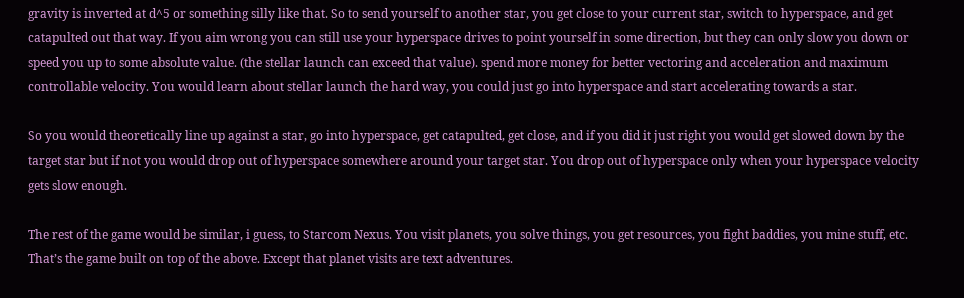gravity is inverted at d^5 or something silly like that. So to send yourself to another star, you get close to your current star, switch to hyperspace, and get catapulted out that way. If you aim wrong you can still use your hyperspace drives to point yourself in some direction, but they can only slow you down or speed you up to some absolute value. (the stellar launch can exceed that value). spend more money for better vectoring and acceleration and maximum controllable velocity. You would learn about stellar launch the hard way, you could just go into hyperspace and start accelerating towards a star.

So you would theoretically line up against a star, go into hyperspace, get catapulted, get close, and if you did it just right you would get slowed down by the target star but if not you would drop out of hyperspace somewhere around your target star. You drop out of hyperspace only when your hyperspace velocity gets slow enough.

The rest of the game would be similar, i guess, to Starcom Nexus. You visit planets, you solve things, you get resources, you fight baddies, you mine stuff, etc. That’s the game built on top of the above. Except that planet visits are text adventures.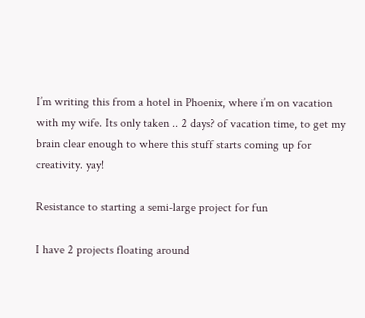I’m writing this from a hotel in Phoenix, where i’m on vacation with my wife. Its only taken .. 2 days? of vacation time, to get my brain clear enough to where this stuff starts coming up for creativity. yay!

Resistance to starting a semi-large project for fun

I have 2 projects floating around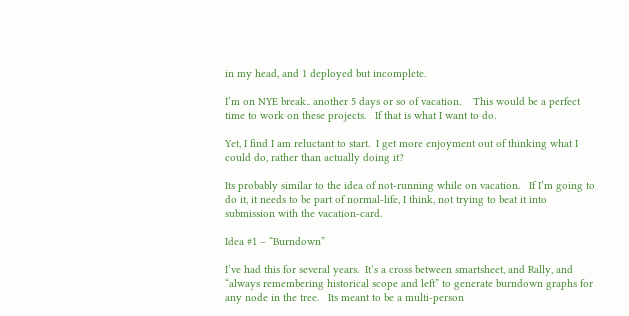in my head, and 1 deployed but incomplete.

I’m on NYE break.. another 5 days or so of vacation.    This would be a perfect time to work on these projects.   If that is what I want to do.

Yet, I find I am reluctant to start.  I get more enjoyment out of thinking what I could do, rather than actually doing it?

Its probably similar to the idea of not-running while on vacation.   If I’m going to do it, it needs to be part of normal-life, I think, not trying to beat it into submission with the vacation-card.

Idea #1 – “Burndown”

I’ve had this for several years.  It’s a cross between smartsheet, and Rally, and “always remembering historical scope and left” to generate burndown graphs for any node in the tree.   Its meant to be a multi-person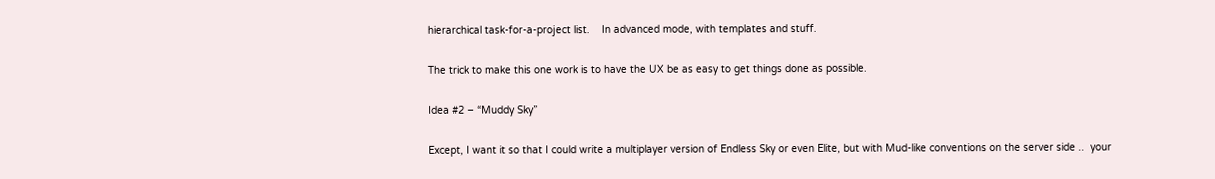hierarchical task-for-a-project list.    In advanced mode, with templates and stuff.

The trick to make this one work is to have the UX be as easy to get things done as possible.

Idea #2 – “Muddy Sky”

Except, I want it so that I could write a multiplayer version of Endless Sky or even Elite, but with Mud-like conventions on the server side ..  your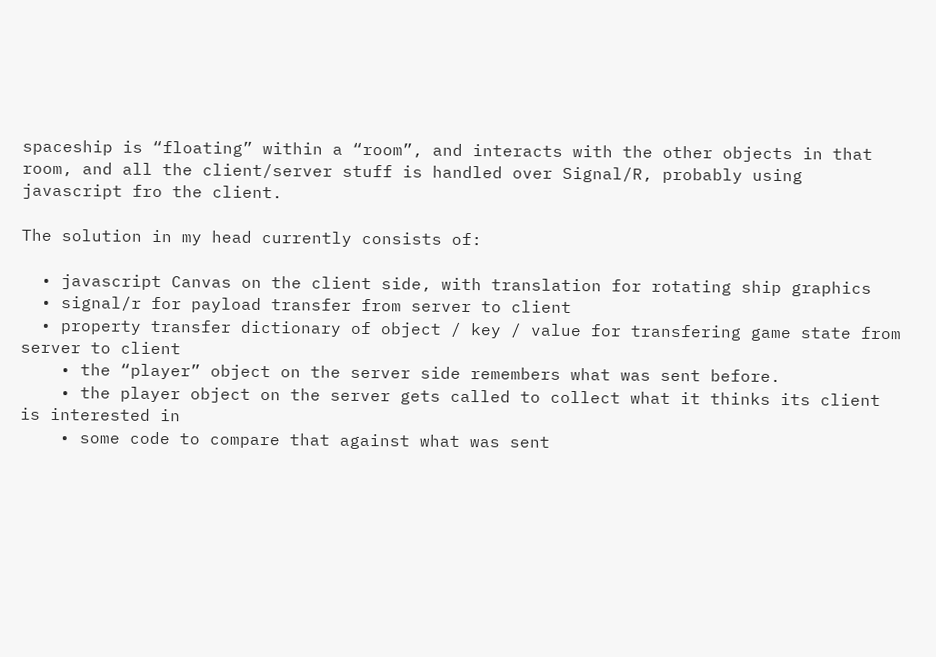spaceship is “floating” within a “room”, and interacts with the other objects in that room, and all the client/server stuff is handled over Signal/R, probably using javascript fro the client.

The solution in my head currently consists of:

  • javascript Canvas on the client side, with translation for rotating ship graphics
  • signal/r for payload transfer from server to client
  • property transfer dictionary of object / key / value for transfering game state from server to client
    • the “player” object on the server side remembers what was sent before.
    • the player object on the server gets called to collect what it thinks its client is interested in
    • some code to compare that against what was sent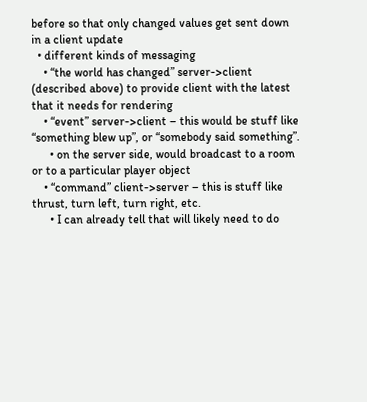before so that only changed values get sent down in a client update
  • different kinds of messaging
    • “the world has changed” server->client (described above) to provide client with the latest that it needs for rendering
    • “event” server->client – this would be stuff like “something blew up”, or “somebody said something”.
      • on the server side, would broadcast to a room or to a particular player object
    • “command” client->server – this is stuff like thrust, turn left, turn right, etc.
      • I can already tell that will likely need to do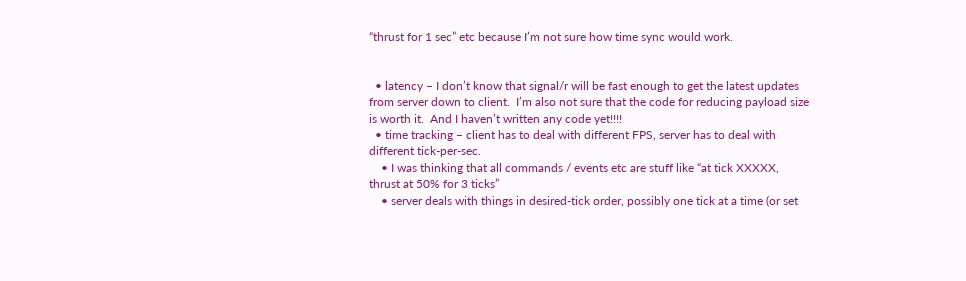“thrust for 1 sec” etc because I’m not sure how time sync would work.


  • latency – I don’t know that signal/r will be fast enough to get the latest updates from server down to client.  I’m also not sure that the code for reducing payload size is worth it.  And I haven’t written any code yet!!!!
  • time tracking – client has to deal with different FPS, server has to deal with different tick-per-sec.
    • I was thinking that all commands / events etc are stuff like “at tick XXXXX, thrust at 50% for 3 ticks”
    • server deals with things in desired-tick order, possibly one tick at a time (or set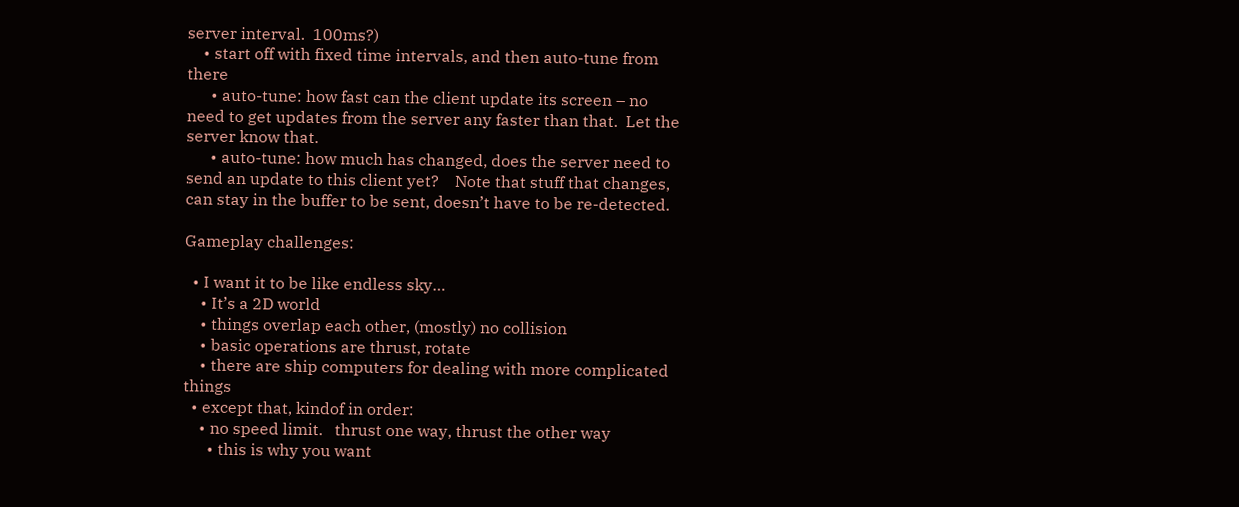server interval.  100ms?)
    • start off with fixed time intervals, and then auto-tune from there
      • auto-tune: how fast can the client update its screen – no need to get updates from the server any faster than that.  Let the server know that.
      • auto-tune: how much has changed, does the server need to send an update to this client yet?    Note that stuff that changes, can stay in the buffer to be sent, doesn’t have to be re-detected.

Gameplay challenges:

  • I want it to be like endless sky…
    • It’s a 2D world
    • things overlap each other, (mostly) no collision
    • basic operations are thrust, rotate
    • there are ship computers for dealing with more complicated things
  • except that, kindof in order:
    • no speed limit.   thrust one way, thrust the other way
      • this is why you want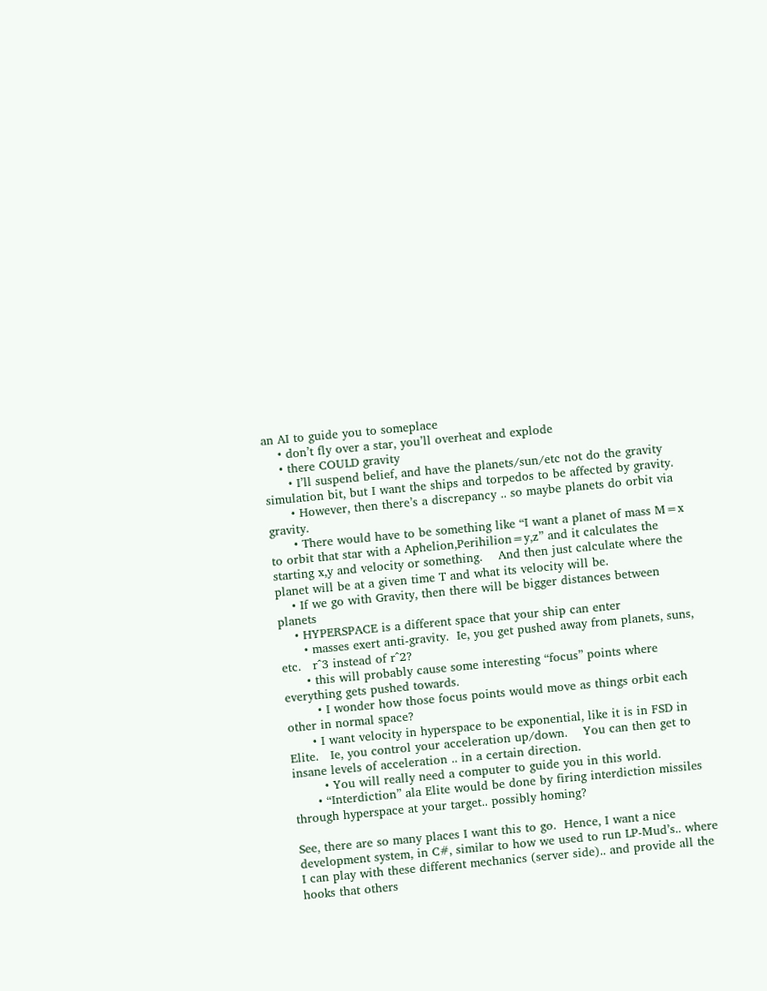an AI to guide you to someplace
    • don’t fly over a star, you’ll overheat and explode
    • there COULD gravity
      • I’ll suspend belief, and have the planets/sun/etc not do the gravity simulation bit, but I want the ships and torpedos to be affected by gravity.
      • However, then there’s a discrepancy .. so maybe planets do orbit via gravity.
      • There would have to be something like “I want a planet of mass M=x to orbit that star with a Aphelion,Perihilion=y,z” and it calculates the starting x,y and velocity or something.    And then just calculate where the planet will be at a given time T and what its velocity will be.
    • If we go with Gravity, then there will be bigger distances between planets
    • HYPERSPACE is a different space that your ship can enter
      • masses exert anti-gravity.  Ie, you get pushed away from planets, suns, etc.   r^3 instead of r^2?
      • this will probably cause some interesting “focus” points where everything gets pushed towards.
        • I wonder how those focus points would move as things orbit each other in normal space?
      • I want velocity in hyperspace to be exponential, like it is in FSD in Elite.   Ie, you control your acceleration up/down.    You can then get to insane levels of acceleration .. in a certain direction.
        • You will really need a computer to guide you in this world.
      • “Interdiction” ala Elite would be done by firing interdiction missiles through hyperspace at your target.. possibly homing?

See, there are so many places I want this to go.  Hence, I want a nice development system, in C#, similar to how we used to run LP-Mud’s.. where I can play with these different mechanics (server side).. and provide all the hooks that others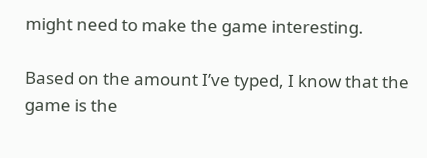might need to make the game interesting.

Based on the amount I’ve typed, I know that the game is the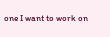one I want to work on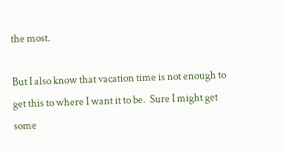the most.

But I also know that vacation time is not enough to get this to where I want it to be.  Sure I might get some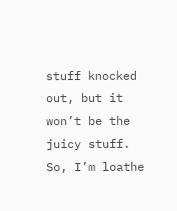stuff knocked out, but it won’t be the juicy stuff.    So, I’m loathe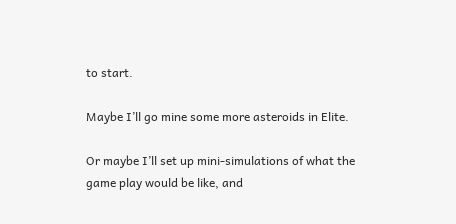to start.

Maybe I’ll go mine some more asteroids in Elite.

Or maybe I’ll set up mini-simulations of what the game play would be like, and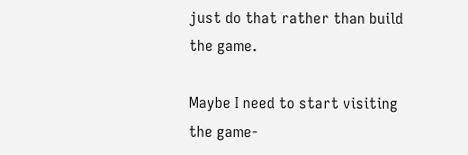just do that rather than build the game.

Maybe I need to start visiting the game-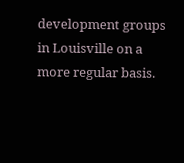development groups in Louisville on a more regular basis.